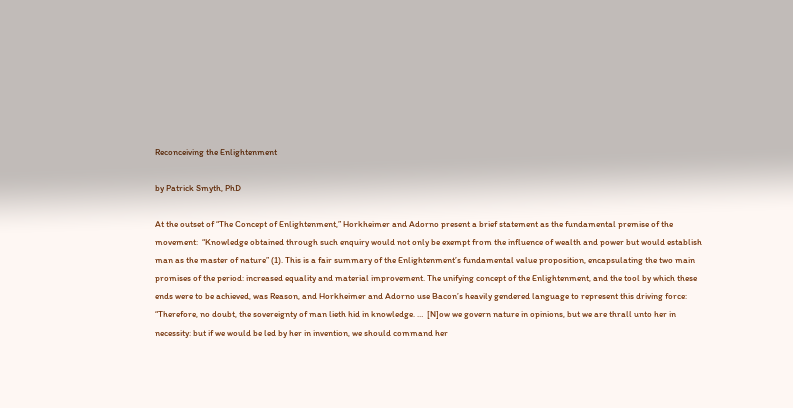Reconceiving the Enlightenment

by Patrick Smyth, PhD

At the outset of “The Concept of Enlightenment,” Horkheimer and Adorno present a brief statement as the fundamental premise of the movement:  “Knowledge obtained through such enquiry would not only be exempt from the influence of wealth and power but would establish man as the master of nature” (1). This is a fair summary of the Enlightenment’s fundamental value proposition, encapsulating the two main promises of the period: increased equality and material improvement. The unifying concept of the Enlightenment, and the tool by which these ends were to be achieved, was Reason, and Horkheimer and Adorno use Bacon’s heavily gendered language to represent this driving force: “Therefore, no doubt, the sovereignty of man lieth hid in knowledge. …  [N]ow we govern nature in opinions, but we are thrall unto her in necessity: but if we would be led by her in invention, we should command her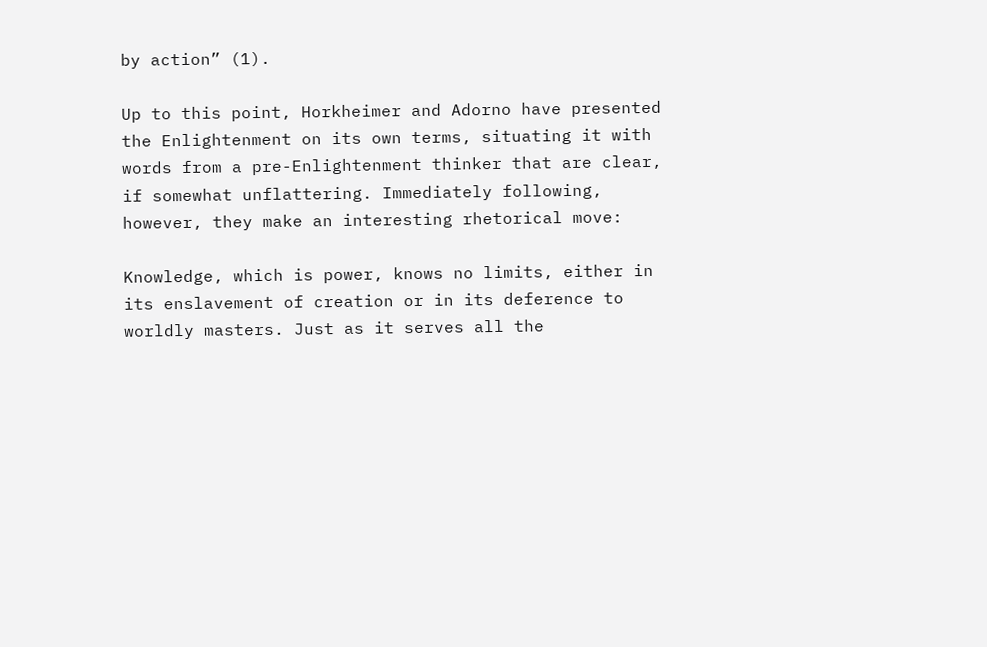by action” (1).

Up to this point, Horkheimer and Adorno have presented the Enlightenment on its own terms, situating it with words from a pre-Enlightenment thinker that are clear, if somewhat unflattering. Immediately following, however, they make an interesting rhetorical move:

Knowledge, which is power, knows no limits, either in its enslavement of creation or in its deference to worldly masters. Just as it serves all the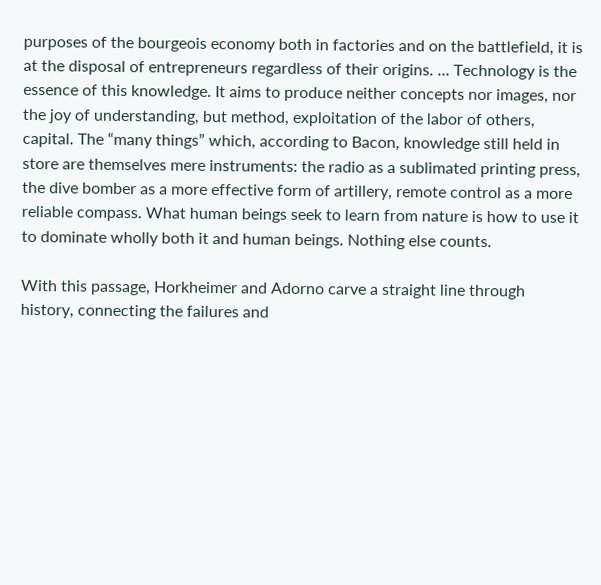purposes of the bourgeois economy both in factories and on the battlefield, it is at the disposal of entrepreneurs regardless of their origins. … Technology is the essence of this knowledge. It aims to produce neither concepts nor images, nor the joy of understanding, but method, exploitation of the labor of others, capital. The “many things” which, according to Bacon, knowledge still held in store are themselves mere instruments: the radio as a sublimated printing press, the dive bomber as a more effective form of artillery, remote control as a more reliable compass. What human beings seek to learn from nature is how to use it to dominate wholly both it and human beings. Nothing else counts.

With this passage, Horkheimer and Adorno carve a straight line through history, connecting the failures and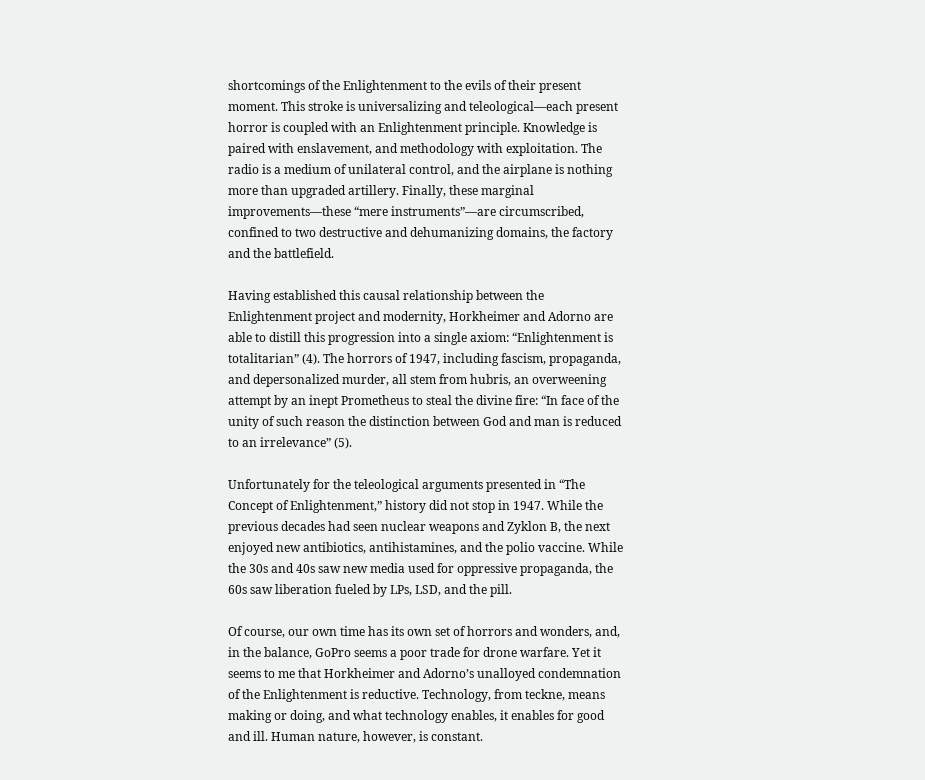shortcomings of the Enlightenment to the evils of their present moment. This stroke is universalizing and teleological—each present horror is coupled with an Enlightenment principle. Knowledge is paired with enslavement, and methodology with exploitation. The radio is a medium of unilateral control, and the airplane is nothing more than upgraded artillery. Finally, these marginal improvements—these “mere instruments”—are circumscribed, confined to two destructive and dehumanizing domains, the factory and the battlefield.

Having established this causal relationship between the Enlightenment project and modernity, Horkheimer and Adorno are able to distill this progression into a single axiom: “Enlightenment is totalitarian” (4). The horrors of 1947, including fascism, propaganda, and depersonalized murder, all stem from hubris, an overweening attempt by an inept Prometheus to steal the divine fire: “In face of the unity of such reason the distinction between God and man is reduced to an irrelevance” (5).

Unfortunately for the teleological arguments presented in “The Concept of Enlightenment,” history did not stop in 1947. While the previous decades had seen nuclear weapons and Zyklon B, the next enjoyed new antibiotics, antihistamines, and the polio vaccine. While the 30s and 40s saw new media used for oppressive propaganda, the 60s saw liberation fueled by LPs, LSD, and the pill.

Of course, our own time has its own set of horrors and wonders, and, in the balance, GoPro seems a poor trade for drone warfare. Yet it seems to me that Horkheimer and Adorno’s unalloyed condemnation of the Enlightenment is reductive. Technology, from teckne, means making or doing, and what technology enables, it enables for good and ill. Human nature, however, is constant.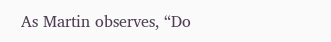As Martin observes, “Do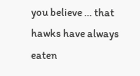you believe … that hawks have always eaten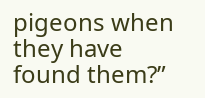pigeons when they have found them?”